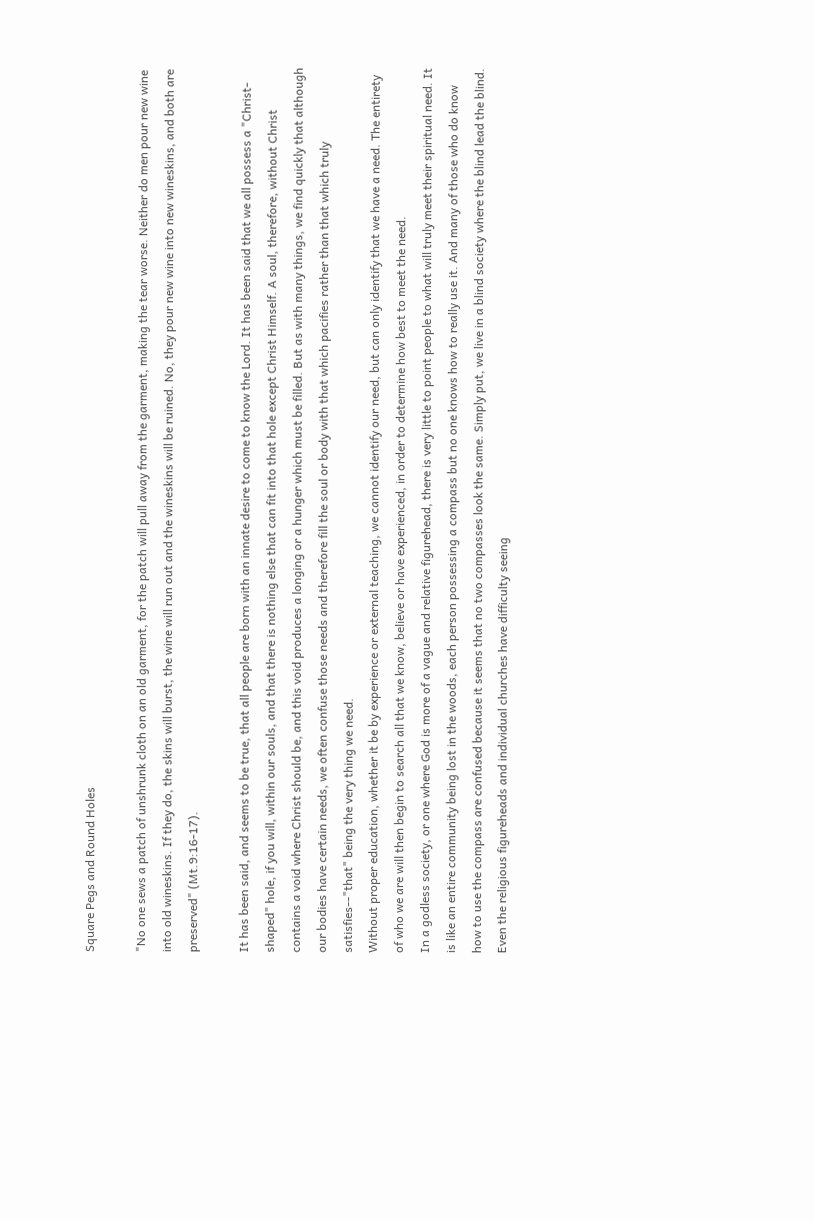Square Pegs and Round Holes

"No one sews a patch of unshrunk cloth on an old garment, for the patch will pull away from the garment, making the tear worse. Neither do men pour new wine into old wineskins. If they do, the skins will burst, the wine will run out and the wineskins will be ruined. No, they pour new wine into new wineskins, and both are preserved" (Mt.9:16-17).

It has been said, and seems to be true, that all people are born with an innate desire to come to know the Lord. It has been said that we all possess a "Christ-shaped" hole, if you will, within our souls, and that there is nothing else that can fit into that hole except Christ Himself. A soul, therefore, without Christ contains a void where Christ should be, and this void produces a longing or a hunger which must be filled. But as with many things, we find quickly that although our bodies have certain needs, we often confuse those needs and therefore fill the soul or body with that which pacifies rather than that which truly satisfies--"that" being the very thing we need.
Without proper education, whether it be by experience or external teaching, we cannot identify our need, but can only identify that we have a need. The entirety of who we are will then begin to search all that we know, believe or have experienced, in order to determine how best to meet the need.
In a godless society, or one where God is more of a vague and relative figurehead, there is very little to point people to what will truly meet their spiritual need. It is like an entire community being lost in the woods, each person possessing a compass but no one knows how to really use it. And many of those who do know how to use the compass are confused because it seems that no two compasses look the same. Simply put, we live in a blind society where the blind lead the blind. Even the religious figureheads and individual churches have difficulty seeing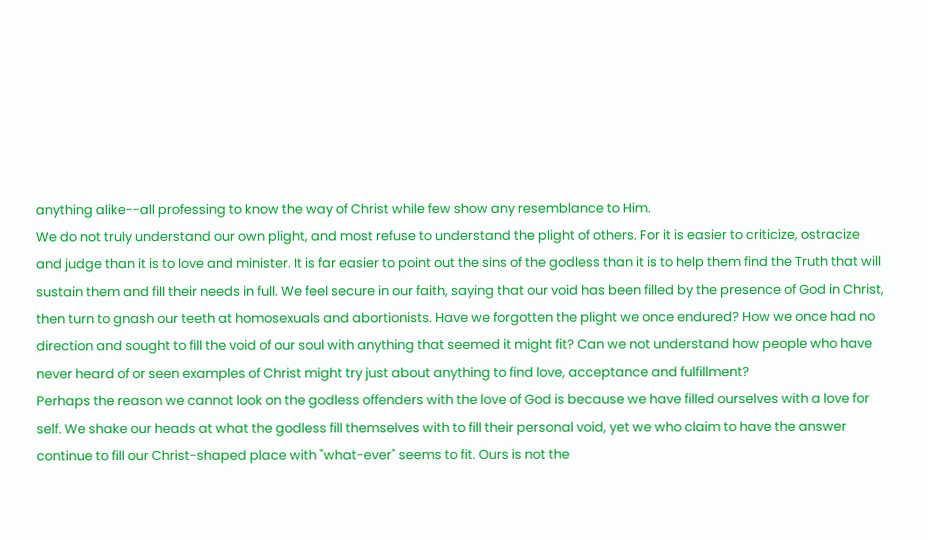anything alike--all professing to know the way of Christ while few show any resemblance to Him.
We do not truly understand our own plight, and most refuse to understand the plight of others. For it is easier to criticize, ostracize and judge than it is to love and minister. It is far easier to point out the sins of the godless than it is to help them find the Truth that will sustain them and fill their needs in full. We feel secure in our faith, saying that our void has been filled by the presence of God in Christ, then turn to gnash our teeth at homosexuals and abortionists. Have we forgotten the plight we once endured? How we once had no direction and sought to fill the void of our soul with anything that seemed it might fit? Can we not understand how people who have never heard of or seen examples of Christ might try just about anything to find love, acceptance and fulfillment?
Perhaps the reason we cannot look on the godless offenders with the love of God is because we have filled ourselves with a love for self. We shake our heads at what the godless fill themselves with to fill their personal void, yet we who claim to have the answer continue to fill our Christ-shaped place with "what-ever" seems to fit. Ours is not the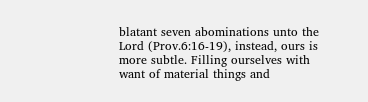blatant seven abominations unto the Lord (Prov.6:16-19), instead, ours is more subtle. Filling ourselves with want of material things and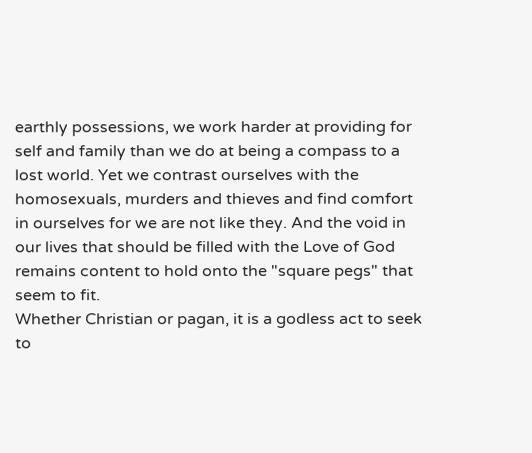earthly possessions, we work harder at providing for self and family than we do at being a compass to a lost world. Yet we contrast ourselves with the homosexuals, murders and thieves and find comfort in ourselves for we are not like they. And the void in our lives that should be filled with the Love of God remains content to hold onto the "square pegs" that seem to fit.
Whether Christian or pagan, it is a godless act to seek to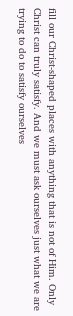fill our Christ-shaped places with anything that is not of Him. Only Christ can truly satisfy. And we must ask ourselves just what we are trying to do to satisfy ourselves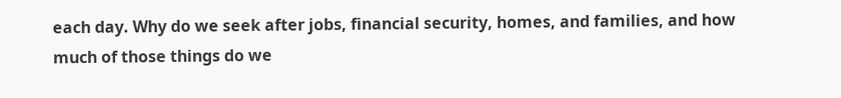each day. Why do we seek after jobs, financial security, homes, and families, and how much of those things do we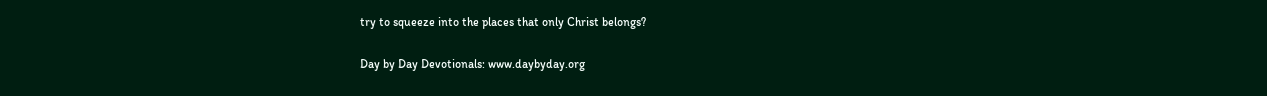try to squeeze into the places that only Christ belongs?

Day by Day Devotionals: www.daybyday.org